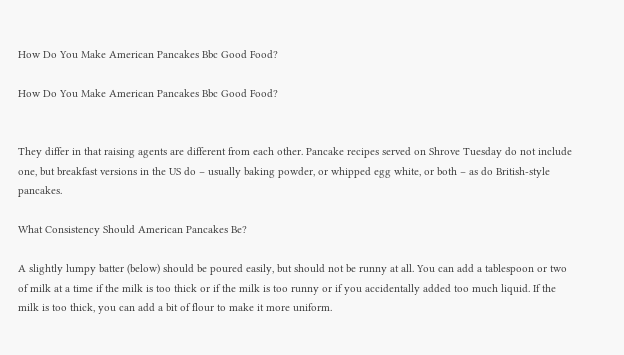How Do You Make American Pancakes Bbc Good Food?

How Do You Make American Pancakes Bbc Good Food?


They differ in that raising agents are different from each other. Pancake recipes served on Shrove Tuesday do not include one, but breakfast versions in the US do – usually baking powder, or whipped egg white, or both – as do British-style pancakes.

What Consistency Should American Pancakes Be?

A slightly lumpy batter (below) should be poured easily, but should not be runny at all. You can add a tablespoon or two of milk at a time if the milk is too thick or if the milk is too runny or if you accidentally added too much liquid. If the milk is too thick, you can add a bit of flour to make it more uniform.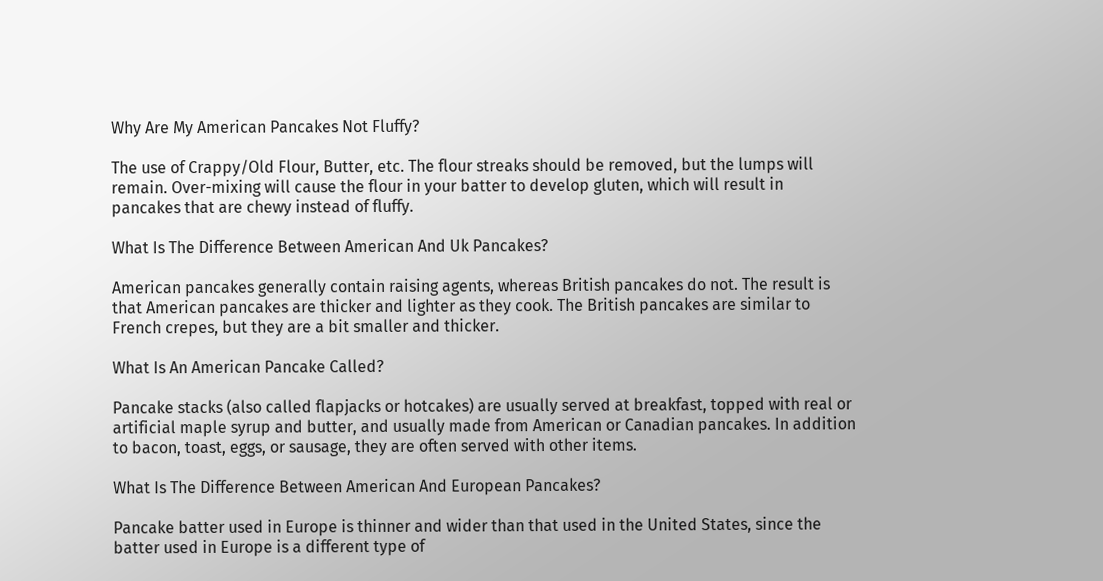Why Are My American Pancakes Not Fluffy?

The use of Crappy/Old Flour, Butter, etc. The flour streaks should be removed, but the lumps will remain. Over-mixing will cause the flour in your batter to develop gluten, which will result in pancakes that are chewy instead of fluffy.

What Is The Difference Between American And Uk Pancakes?

American pancakes generally contain raising agents, whereas British pancakes do not. The result is that American pancakes are thicker and lighter as they cook. The British pancakes are similar to French crepes, but they are a bit smaller and thicker.

What Is An American Pancake Called?

Pancake stacks (also called flapjacks or hotcakes) are usually served at breakfast, topped with real or artificial maple syrup and butter, and usually made from American or Canadian pancakes. In addition to bacon, toast, eggs, or sausage, they are often served with other items.

What Is The Difference Between American And European Pancakes?

Pancake batter used in Europe is thinner and wider than that used in the United States, since the batter used in Europe is a different type of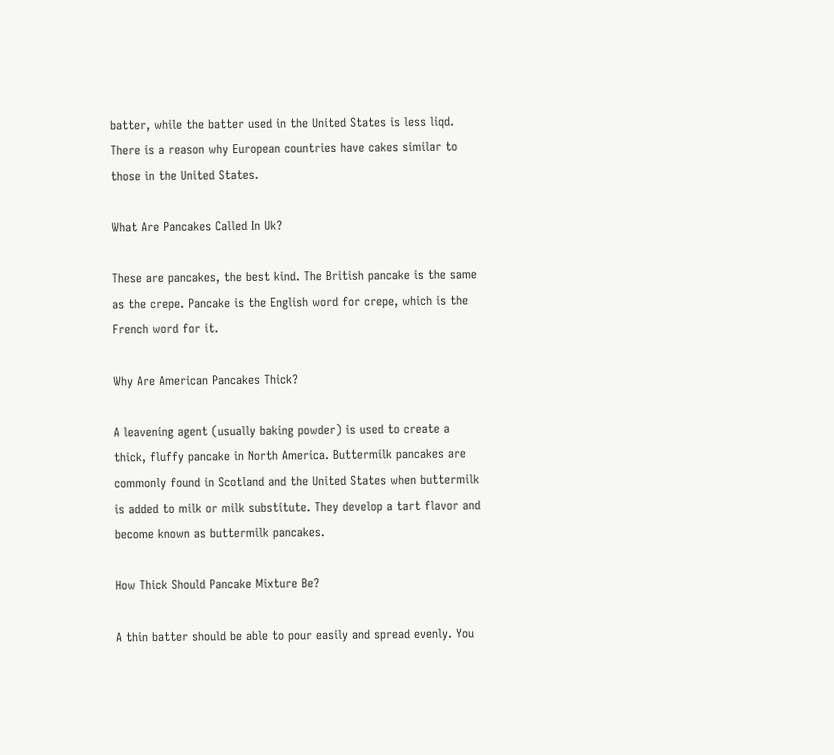batter, while the batter used in the United States is less liqd. There is a reason why European countries have cakes similar to those in the United States.

What Are Pancakes Called In Uk?

These are pancakes, the best kind. The British pancake is the same as the crepe. Pancake is the English word for crepe, which is the French word for it.

Why Are American Pancakes Thick?

A leavening agent (usually baking powder) is used to create a thick, fluffy pancake in North America. Buttermilk pancakes are commonly found in Scotland and the United States when buttermilk is added to milk or milk substitute. They develop a tart flavor and become known as buttermilk pancakes.

How Thick Should Pancake Mixture Be?

A thin batter should be able to pour easily and spread evenly. You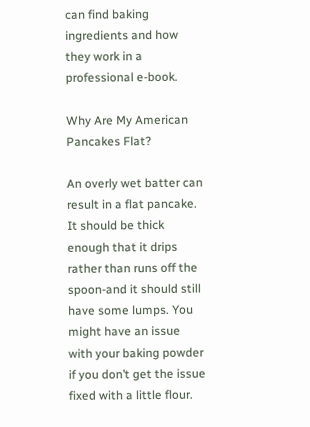can find baking ingredients and how they work in a professional e-book.

Why Are My American Pancakes Flat?

An overly wet batter can result in a flat pancake. It should be thick enough that it drips rather than runs off the spoon-and it should still have some lumps. You might have an issue with your baking powder if you don’t get the issue fixed with a little flour.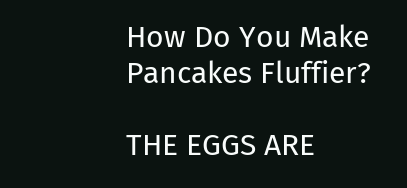How Do You Make Pancakes Fluffier?

THE EGGS ARE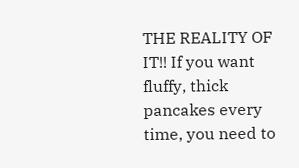THE REALITY OF IT!! If you want fluffy, thick pancakes every time, you need to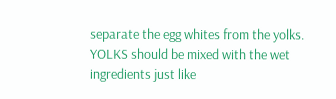separate the egg whites from the yolks. YOLKS should be mixed with the wet ingredients just like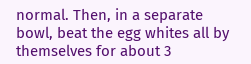normal. Then, in a separate bowl, beat the egg whites all by themselves for about 3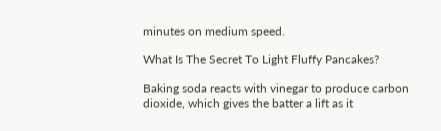minutes on medium speed.

What Is The Secret To Light Fluffy Pancakes?

Baking soda reacts with vinegar to produce carbon dioxide, which gives the batter a lift as it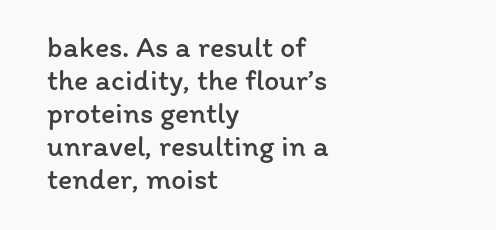bakes. As a result of the acidity, the flour’s proteins gently unravel, resulting in a tender, moist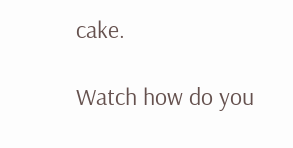cake.

Watch how do you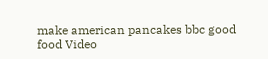make american pancakes bbc good food Video